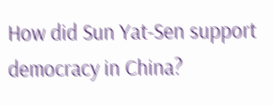How did Sun Yat-Sen support democracy in China?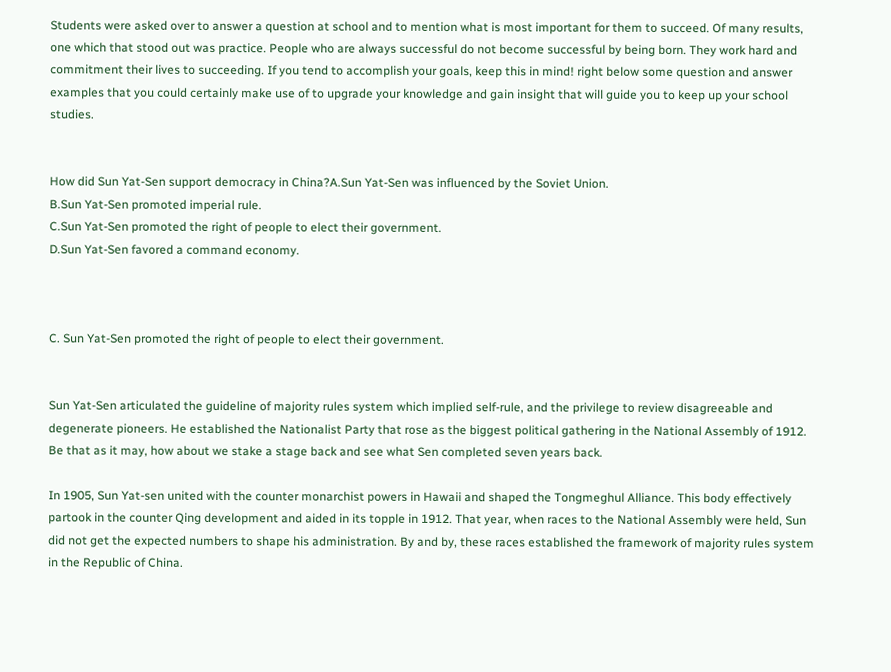Students were asked over to answer a question at school and to mention what is most important for them to succeed. Of many results, one which that stood out was practice. People who are always successful do not become successful by being born. They work hard and commitment their lives to succeeding. If you tend to accomplish your goals, keep this in mind! right below some question and answer examples that you could certainly make use of to upgrade your knowledge and gain insight that will guide you to keep up your school studies.


How did Sun Yat-Sen support democracy in China?A.Sun Yat-Sen was influenced by the Soviet Union.
B.Sun Yat-Sen promoted imperial rule.
C.Sun Yat-Sen promoted the right of people to elect their government.
D.Sun Yat-Sen favored a command economy.



C. Sun Yat-Sen promoted the right of people to elect their government.


Sun Yat-Sen articulated the guideline of majority rules system which implied self-rule, and the privilege to review disagreeable and degenerate pioneers. He established the Nationalist Party that rose as the biggest political gathering in the National Assembly of 1912. Be that as it may, how about we stake a stage back and see what Sen completed seven years back.

In 1905, Sun Yat-sen united with the counter monarchist powers in Hawaii and shaped the Tongmeghul Alliance. This body effectively partook in the counter Qing development and aided in its topple in 1912. That year, when races to the National Assembly were held, Sun did not get the expected numbers to shape his administration. By and by, these races established the framework of majority rules system in the Republic of China.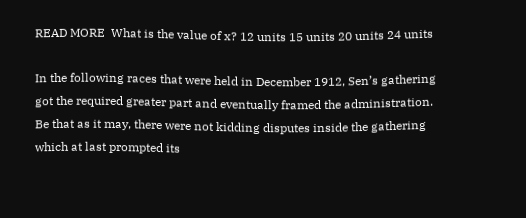READ MORE  What is the value of x? 12 units 15 units 20 units 24 units

In the following races that were held in December 1912, Sen’s gathering got the required greater part and eventually framed the administration. Be that as it may, there were not kidding disputes inside the gathering which at last prompted its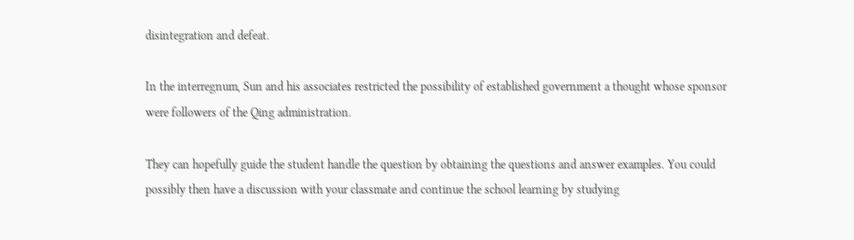disintegration and defeat.

In the interregnum, Sun and his associates restricted the possibility of established government a thought whose sponsor were followers of the Qing administration.

They can hopefully guide the student handle the question by obtaining the questions and answer examples. You could possibly then have a discussion with your classmate and continue the school learning by studying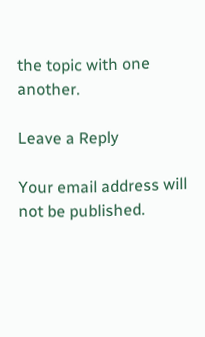the topic with one another.

Leave a Reply

Your email address will not be published.